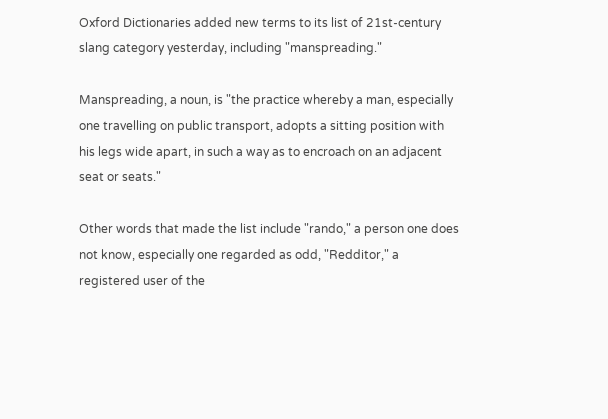Oxford Dictionaries added new terms to its list of 21st-century slang category yesterday, including "manspreading."

Manspreading, a noun, is "the practice whereby a man, especially one travelling on public transport, adopts a sitting position with his legs wide apart, in such a way as to encroach on an adjacent seat or seats."

Other words that made the list include "rando," a person one does not know, especially one regarded as odd, "Redditor," a registered user of the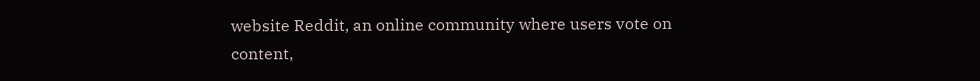website Reddit, an online community where users vote on content,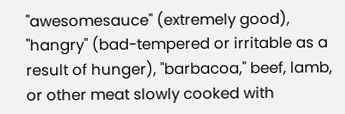"awesomesauce" (extremely good), "hangry" (bad-tempered or irritable as a result of hunger), "barbacoa," beef, lamb, or other meat slowly cooked with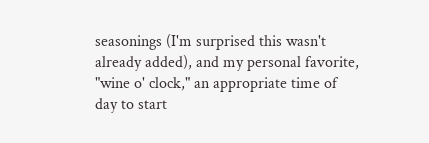seasonings (I'm surprised this wasn't already added), and my personal favorite, "wine o' clock," an appropriate time of day to start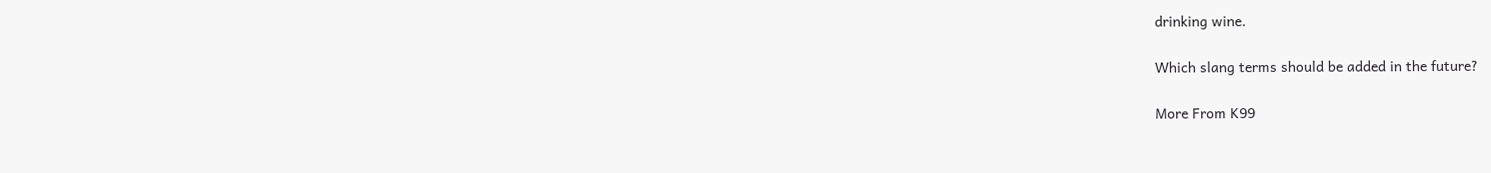drinking wine.

Which slang terms should be added in the future?

More From K99